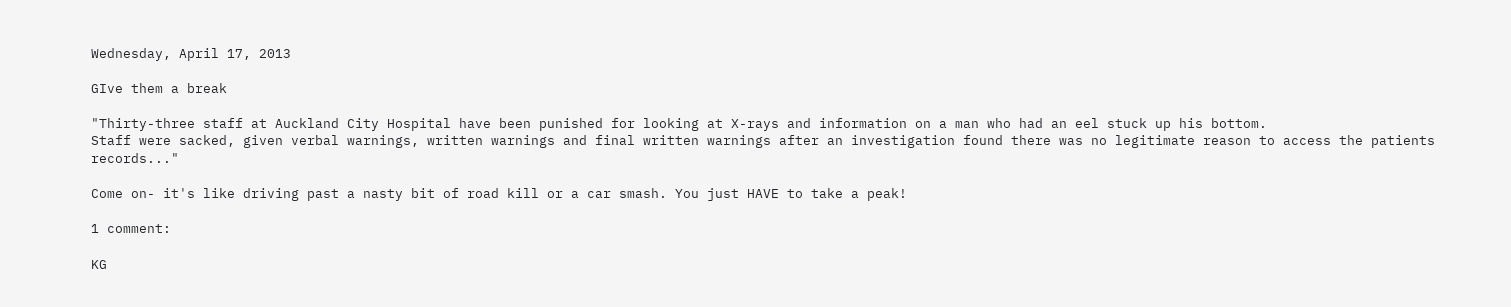Wednesday, April 17, 2013

GIve them a break

"Thirty-three staff at Auckland City Hospital have been punished for looking at X-rays and information on a man who had an eel stuck up his bottom.
Staff were sacked, given verbal warnings, written warnings and final written warnings after an investigation found there was no legitimate reason to access the patients records..."

Come on- it's like driving past a nasty bit of road kill or a car smash. You just HAVE to take a peak!

1 comment:

KG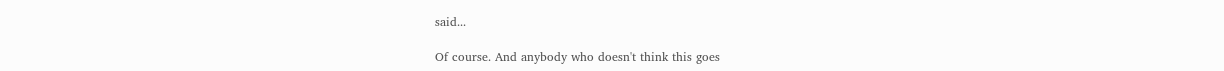said...

Of course. And anybody who doesn't think this goes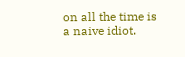on all the time is a naive idiot.